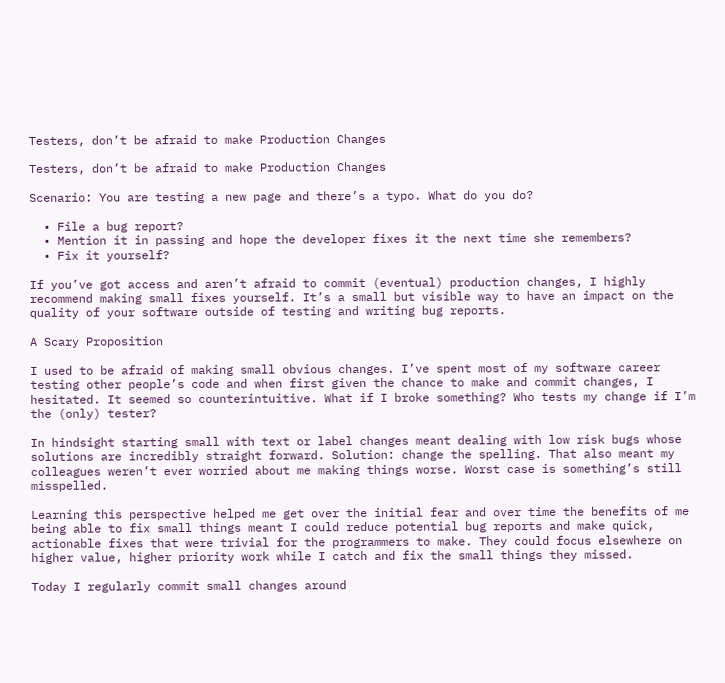Testers, don’t be afraid to make Production Changes

Testers, don’t be afraid to make Production Changes

Scenario: You are testing a new page and there’s a typo. What do you do?

  • File a bug report?
  • Mention it in passing and hope the developer fixes it the next time she remembers?
  • Fix it yourself?

If you’ve got access and aren’t afraid to commit (eventual) production changes, I highly recommend making small fixes yourself. It’s a small but visible way to have an impact on the quality of your software outside of testing and writing bug reports.

A Scary Proposition

I used to be afraid of making small obvious changes. I’ve spent most of my software career testing other people’s code and when first given the chance to make and commit changes, I hesitated. It seemed so counterintuitive. What if I broke something? Who tests my change if I’m the (only) tester?

In hindsight starting small with text or label changes meant dealing with low risk bugs whose solutions are incredibly straight forward. Solution: change the spelling. That also meant my colleagues weren’t ever worried about me making things worse. Worst case is something’s still misspelled.

Learning this perspective helped me get over the initial fear and over time the benefits of me being able to fix small things meant I could reduce potential bug reports and make quick, actionable fixes that were trivial for the programmers to make. They could focus elsewhere on higher value, higher priority work while I catch and fix the small things they missed.

Today I regularly commit small changes around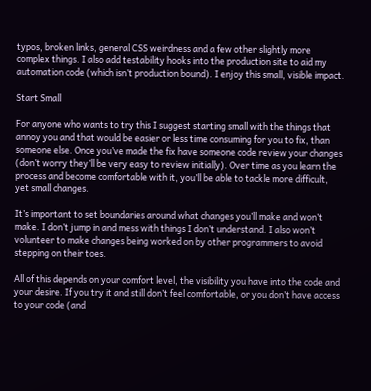typos, broken links, general CSS weirdness and a few other slightly more complex things. I also add testability hooks into the production site to aid my automation code (which isn’t production bound). I enjoy this small, visible impact.

Start Small

For anyone who wants to try this I suggest starting small with the things that annoy you and that would be easier or less time consuming for you to fix, than someone else. Once you’ve made the fix have someone code review your changes (don’t worry they’ll be very easy to review initially). Over time as you learn the process and become comfortable with it, you’ll be able to tackle more difficult, yet small changes.

It’s important to set boundaries around what changes you’ll make and won’t make. I don’t jump in and mess with things I don’t understand. I also won’t volunteer to make changes being worked on by other programmers to avoid stepping on their toes.

All of this depends on your comfort level, the visibility you have into the code and your desire. If you try it and still don’t feel comfortable, or you don’t have access to your code (and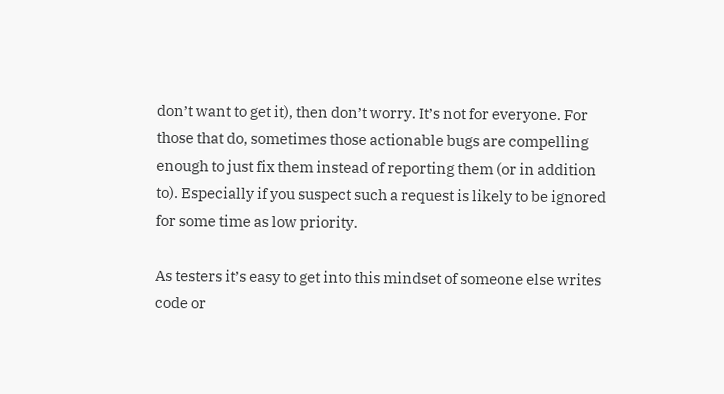don’t want to get it), then don’t worry. It’s not for everyone. For those that do, sometimes those actionable bugs are compelling enough to just fix them instead of reporting them (or in addition to). Especially if you suspect such a request is likely to be ignored for some time as low priority.

As testers it’s easy to get into this mindset of someone else writes code or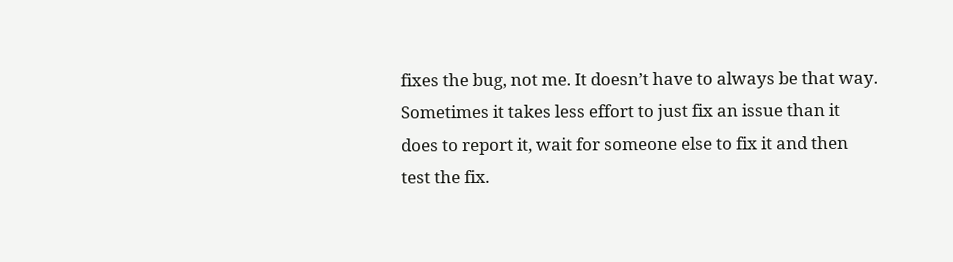fixes the bug, not me. It doesn’t have to always be that way. Sometimes it takes less effort to just fix an issue than it does to report it, wait for someone else to fix it and then test the fix.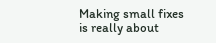Making small fixes is really about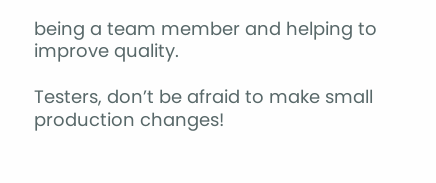being a team member and helping to improve quality.

Testers, don’t be afraid to make small production changes!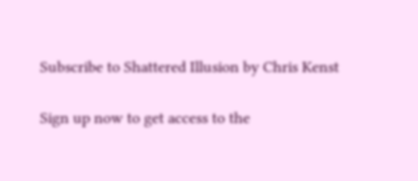Subscribe to Shattered Illusion by Chris Kenst

Sign up now to get access to the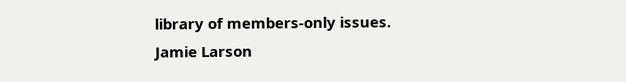library of members-only issues.
Jamie Larson